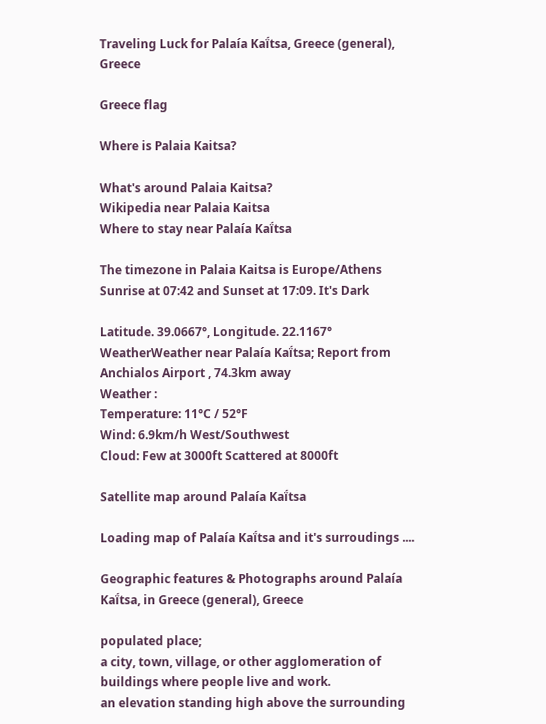Traveling Luck for Palaía Kaḯtsa, Greece (general), Greece

Greece flag

Where is Palaia Kaitsa?

What's around Palaia Kaitsa?
Wikipedia near Palaia Kaitsa
Where to stay near Palaía Kaḯtsa

The timezone in Palaia Kaitsa is Europe/Athens
Sunrise at 07:42 and Sunset at 17:09. It's Dark

Latitude. 39.0667°, Longitude. 22.1167°
WeatherWeather near Palaía Kaḯtsa; Report from Anchialos Airport , 74.3km away
Weather :
Temperature: 11°C / 52°F
Wind: 6.9km/h West/Southwest
Cloud: Few at 3000ft Scattered at 8000ft

Satellite map around Palaía Kaḯtsa

Loading map of Palaía Kaḯtsa and it's surroudings ....

Geographic features & Photographs around Palaía Kaḯtsa, in Greece (general), Greece

populated place;
a city, town, village, or other agglomeration of buildings where people live and work.
an elevation standing high above the surrounding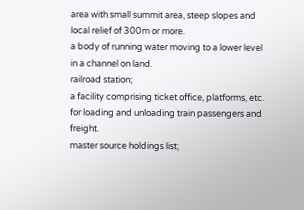area with small summit area, steep slopes and local relief of 300m or more.
a body of running water moving to a lower level in a channel on land.
railroad station;
a facility comprising ticket office, platforms, etc. for loading and unloading train passengers and freight.
master source holdings list;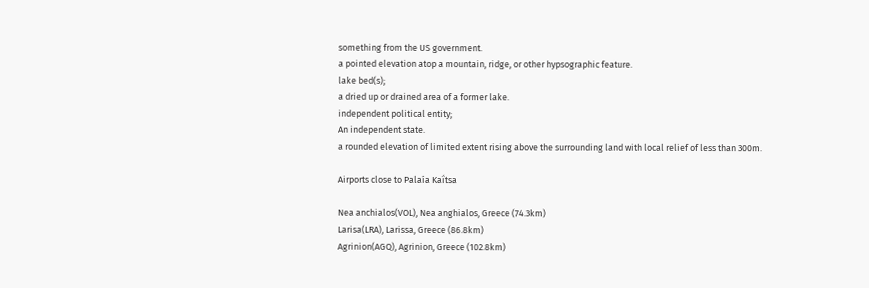something from the US government.
a pointed elevation atop a mountain, ridge, or other hypsographic feature.
lake bed(s);
a dried up or drained area of a former lake.
independent political entity;
An independent state.
a rounded elevation of limited extent rising above the surrounding land with local relief of less than 300m.

Airports close to Palaía Kaḯtsa

Nea anchialos(VOL), Nea anghialos, Greece (74.3km)
Larisa(LRA), Larissa, Greece (86.8km)
Agrinion(AGQ), Agrinion, Greece (102.8km)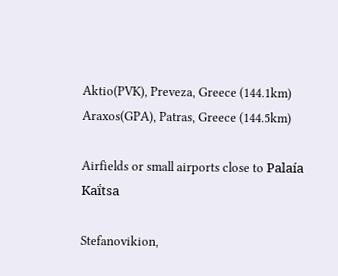Aktio(PVK), Preveza, Greece (144.1km)
Araxos(GPA), Patras, Greece (144.5km)

Airfields or small airports close to Palaía Kaḯtsa

Stefanovikion,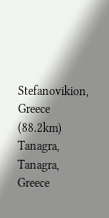Stefanovikion, Greece (88.2km)
Tanagra, Tanagra, Greece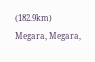(182.9km)
Megara, Megara,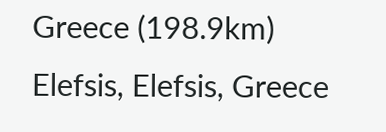Greece (198.9km)
Elefsis, Elefsis, Greece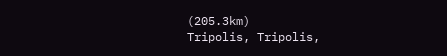(205.3km)
Tripolis, Tripolis,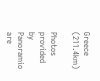Greece (211.4km)

Photos provided by Panoramio are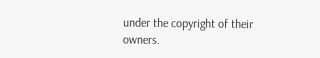under the copyright of their owners.